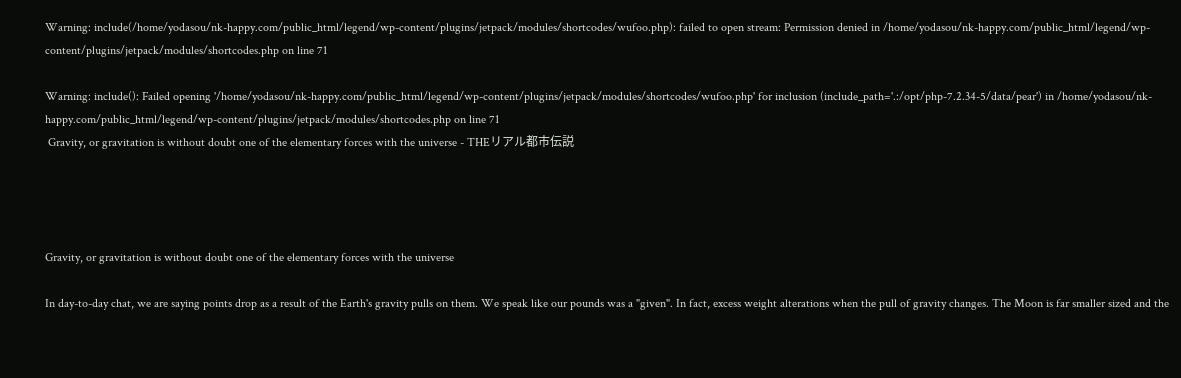Warning: include(/home/yodasou/nk-happy.com/public_html/legend/wp-content/plugins/jetpack/modules/shortcodes/wufoo.php): failed to open stream: Permission denied in /home/yodasou/nk-happy.com/public_html/legend/wp-content/plugins/jetpack/modules/shortcodes.php on line 71

Warning: include(): Failed opening '/home/yodasou/nk-happy.com/public_html/legend/wp-content/plugins/jetpack/modules/shortcodes/wufoo.php' for inclusion (include_path='.:/opt/php-7.2.34-5/data/pear') in /home/yodasou/nk-happy.com/public_html/legend/wp-content/plugins/jetpack/modules/shortcodes.php on line 71
 Gravity, or gravitation is without doubt one of the elementary forces with the universe - THEリアル都市伝説




Gravity, or gravitation is without doubt one of the elementary forces with the universe

In day-to-day chat, we are saying points drop as a result of the Earth's gravity pulls on them. We speak like our pounds was a "given". In fact, excess weight alterations when the pull of gravity changes. The Moon is far smaller sized and the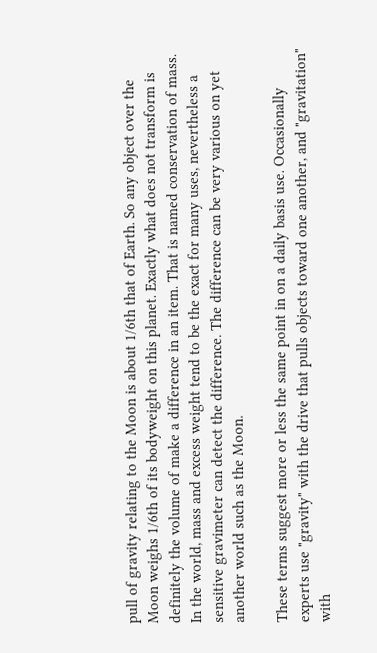pull of gravity relating to the Moon is about 1/6th that of Earth. So any object over the Moon weighs 1/6th of its bodyweight on this planet. Exactly what does not transform is definitely the volume of make a difference in an item. That is named conservation of mass. In the world, mass and excess weight tend to be the exact for many uses, nevertheless a sensitive gravimeter can detect the difference. The difference can be very various on yet another world such as the Moon.

These terms suggest more or less the same point in on a daily basis use. Occasionally experts use "gravity" with the drive that pulls objects toward one another, and "gravitation" with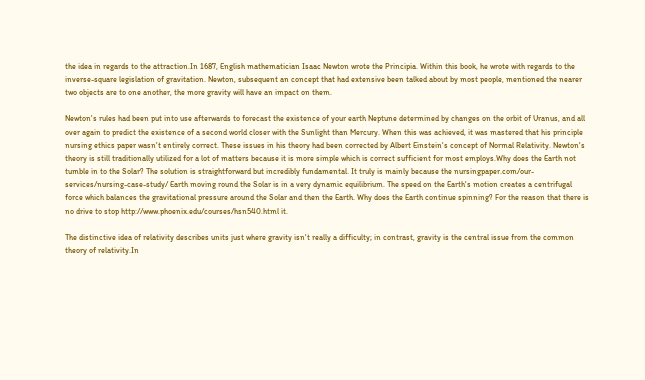the idea in regards to the attraction.In 1687, English mathematician Isaac Newton wrote the Principia. Within this book, he wrote with regards to the inverse-square legislation of gravitation. Newton, subsequent an concept that had extensive been talked about by most people, mentioned the nearer two objects are to one another, the more gravity will have an impact on them.

Newton's rules had been put into use afterwards to forecast the existence of your earth Neptune determined by changes on the orbit of Uranus, and all over again to predict the existence of a second world closer with the Sunlight than Mercury. When this was achieved, it was mastered that his principle nursing ethics paper wasn't entirely correct. These issues in his theory had been corrected by Albert Einstein's concept of Normal Relativity. Newton's theory is still traditionally utilized for a lot of matters because it is more simple which is correct sufficient for most employs.Why does the Earth not tumble in to the Solar? The solution is straightforward but incredibly fundamental. It truly is mainly because the nursingpaper.com/our-services/nursing-case-study/ Earth moving round the Solar is in a very dynamic equilibrium. The speed on the Earth's motion creates a centrifugal force which balances the gravitational pressure around the Solar and then the Earth. Why does the Earth continue spinning? For the reason that there is no drive to stop http://www.phoenix.edu/courses/hsn540.html it.

The distinctive idea of relativity describes units just where gravity isn't really a difficulty; in contrast, gravity is the central issue from the common theory of relativity.In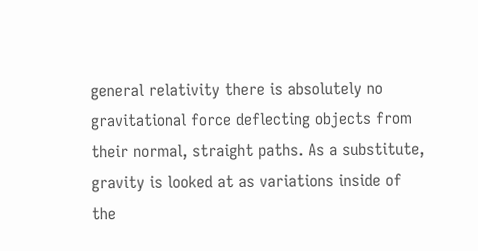general relativity there is absolutely no gravitational force deflecting objects from their normal, straight paths. As a substitute, gravity is looked at as variations inside of the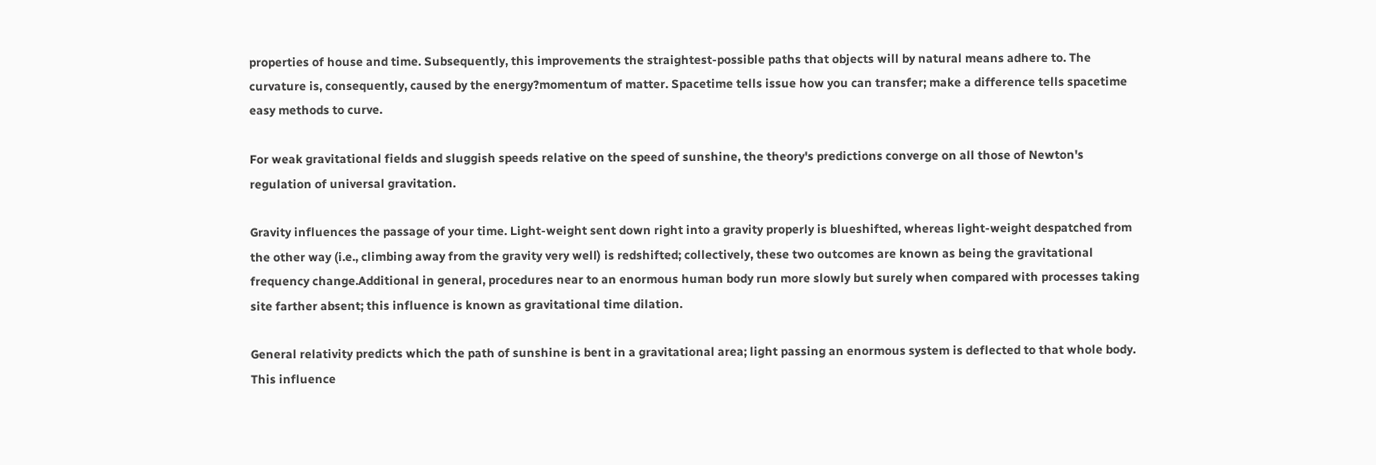properties of house and time. Subsequently, this improvements the straightest-possible paths that objects will by natural means adhere to. The curvature is, consequently, caused by the energy?momentum of matter. Spacetime tells issue how you can transfer; make a difference tells spacetime easy methods to curve.

For weak gravitational fields and sluggish speeds relative on the speed of sunshine, the theory's predictions converge on all those of Newton's regulation of universal gravitation.

Gravity influences the passage of your time. Light-weight sent down right into a gravity properly is blueshifted, whereas light-weight despatched from the other way (i.e., climbing away from the gravity very well) is redshifted; collectively, these two outcomes are known as being the gravitational frequency change.Additional in general, procedures near to an enormous human body run more slowly but surely when compared with processes taking site farther absent; this influence is known as gravitational time dilation.

General relativity predicts which the path of sunshine is bent in a gravitational area; light passing an enormous system is deflected to that whole body. This influence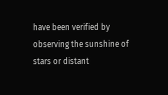have been verified by observing the sunshine of stars or distant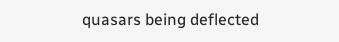quasars being deflected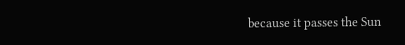because it passes the Sun